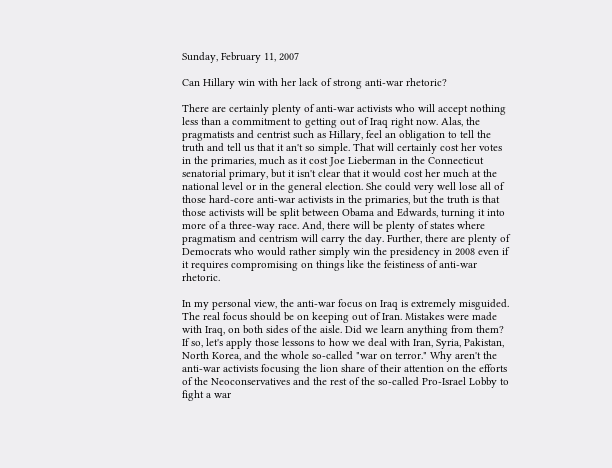Sunday, February 11, 2007

Can Hillary win with her lack of strong anti-war rhetoric?

There are certainly plenty of anti-war activists who will accept nothing less than a commitment to getting out of Iraq right now. Alas, the pragmatists and centrist such as Hillary, feel an obligation to tell the truth and tell us that it an't so simple. That will certainly cost her votes in the primaries, much as it cost Joe Lieberman in the Connecticut senatorial primary, but it isn't clear that it would cost her much at the national level or in the general election. She could very well lose all of those hard-core anti-war activists in the primaries, but the truth is that those activists will be split between Obama and Edwards, turning it into more of a three-way race. And, there will be plenty of states where pragmatism and centrism will carry the day. Further, there are plenty of Democrats who would rather simply win the presidency in 2008 even if it requires compromising on things like the feistiness of anti-war rhetoric.

In my personal view, the anti-war focus on Iraq is extremely misguided. The real focus should be on keeping out of Iran. Mistakes were made with Iraq, on both sides of the aisle. Did we learn anything from them? If so, let's apply those lessons to how we deal with Iran, Syria, Pakistan, North Korea, and the whole so-called "war on terror." Why aren't the anti-war activists focusing the lion share of their attention on the efforts of the Neoconservatives and the rest of the so-called Pro-Israel Lobby to fight a war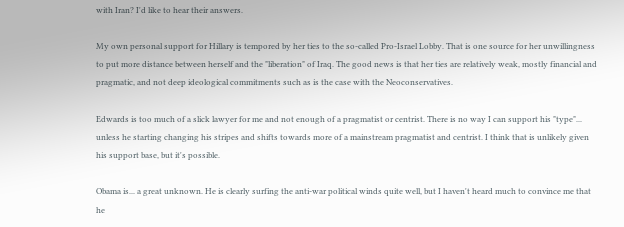with Iran? I'd like to hear their answers.

My own personal support for Hillary is tempored by her ties to the so-called Pro-Israel Lobby. That is one source for her unwillingness to put more distance between herself and the "liberation" of Iraq. The good news is that her ties are relatively weak, mostly financial and pragmatic, and not deep ideological commitments such as is the case with the Neoconservatives.

Edwards is too much of a slick lawyer for me and not enough of a pragmatist or centrist. There is no way I can support his "type"... unless he starting changing his stripes and shifts towards more of a mainstream pragmatist and centrist. I think that is unlikely given his support base, but it's possible.

Obama is... a great unknown. He is clearly surfing the anti-war political winds quite well, but I haven't heard much to convince me that he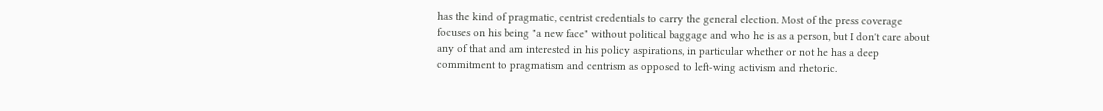has the kind of pragmatic, centrist credentials to carry the general election. Most of the press coverage focuses on his being "a new face" without political baggage and who he is as a person, but I don't care about any of that and am interested in his policy aspirations, in particular whether or not he has a deep commitment to pragmatism and centrism as opposed to left-wing activism and rhetoric.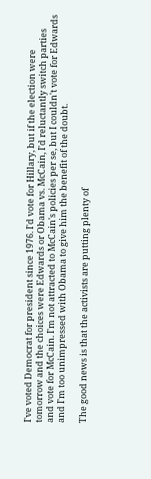I've voted Democrat for president since 1976. I'd vote for Hillary, but if the election were tomorrow and the choices were Edwards or Obama vs. McCain, I'd reluctantly switch parties and vote for McCain. I'm not attracted to McCain's policies per se, but I couldn't vote for Edwards and I'm too unimpressed with Obama to give him the benefit of the doubt.

The good news is that the activists are putting plenty of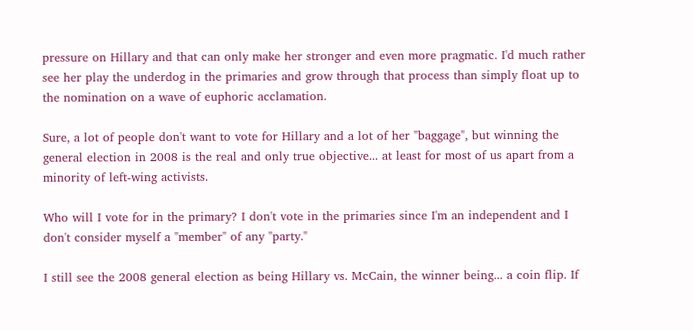pressure on Hillary and that can only make her stronger and even more pragmatic. I'd much rather see her play the underdog in the primaries and grow through that process than simply float up to the nomination on a wave of euphoric acclamation.

Sure, a lot of people don't want to vote for Hillary and a lot of her "baggage", but winning the general election in 2008 is the real and only true objective... at least for most of us apart from a minority of left-wing activists.

Who will I vote for in the primary? I don't vote in the primaries since I'm an independent and I don't consider myself a "member" of any "party."

I still see the 2008 general election as being Hillary vs. McCain, the winner being... a coin flip. If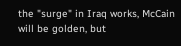the "surge" in Iraq works, McCain will be golden, but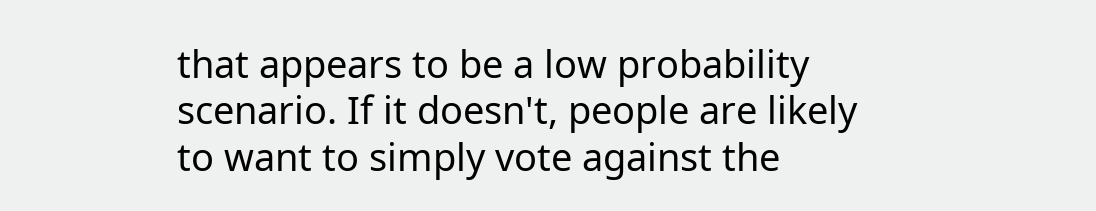that appears to be a low probability scenario. If it doesn't, people are likely to want to simply vote against the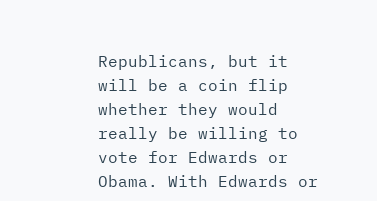Republicans, but it will be a coin flip whether they would really be willing to vote for Edwards or Obama. With Edwards or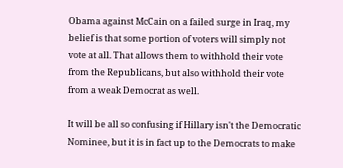Obama against McCain on a failed surge in Iraq, my belief is that some portion of voters will simply not vote at all. That allows them to withhold their vote from the Republicans, but also withhold their vote from a weak Democrat as well.

It will be all so confusing if Hillary isn't the Democratic Nominee, but it is in fact up to the Democrats to make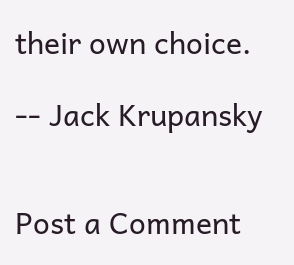their own choice.

-- Jack Krupansky


Post a Comment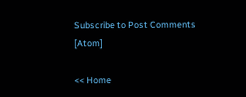Subscribe to Post Comments [Atom]

<< Home